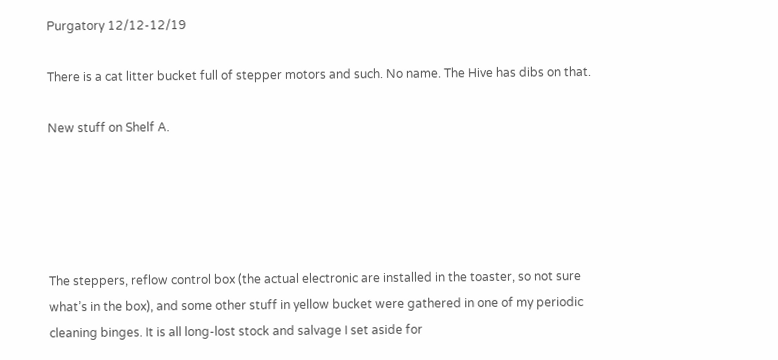Purgatory 12/12-12/19

There is a cat litter bucket full of stepper motors and such. No name. The Hive has dibs on that.

New stuff on Shelf A.





The steppers, reflow control box (the actual electronic are installed in the toaster, so not sure what’s in the box), and some other stuff in yellow bucket were gathered in one of my periodic cleaning binges. It is all long-lost stock and salvage I set aside for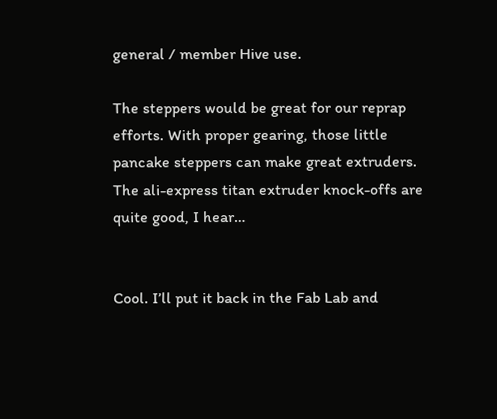general / member Hive use.

The steppers would be great for our reprap efforts. With proper gearing, those little pancake steppers can make great extruders. The ali-express titan extruder knock-offs are quite good, I hear…


Cool. I’ll put it back in the Fab Lab and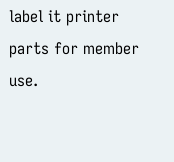label it printer parts for member use.